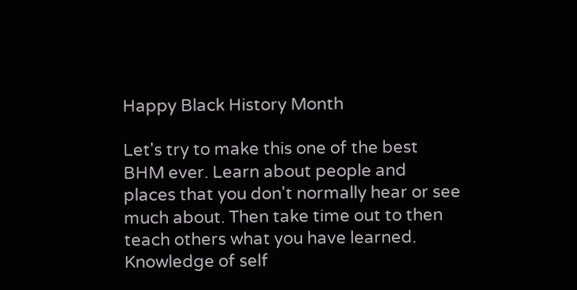Happy Black History Month

Let's try to make this one of the best BHM ever. Learn about people and places that you don't normally hear or see much about. Then take time out to then teach others what you have learned. Knowledge of self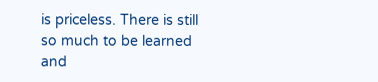is priceless. There is still so much to be learned and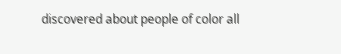discovered about people of color all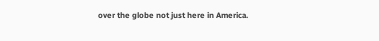over the globe not just here in America.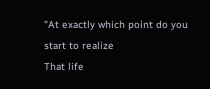"At exactly which point do you start to realize
That life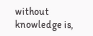without knowledge is,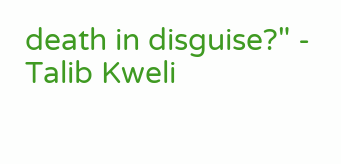death in disguise?" - Talib Kweli